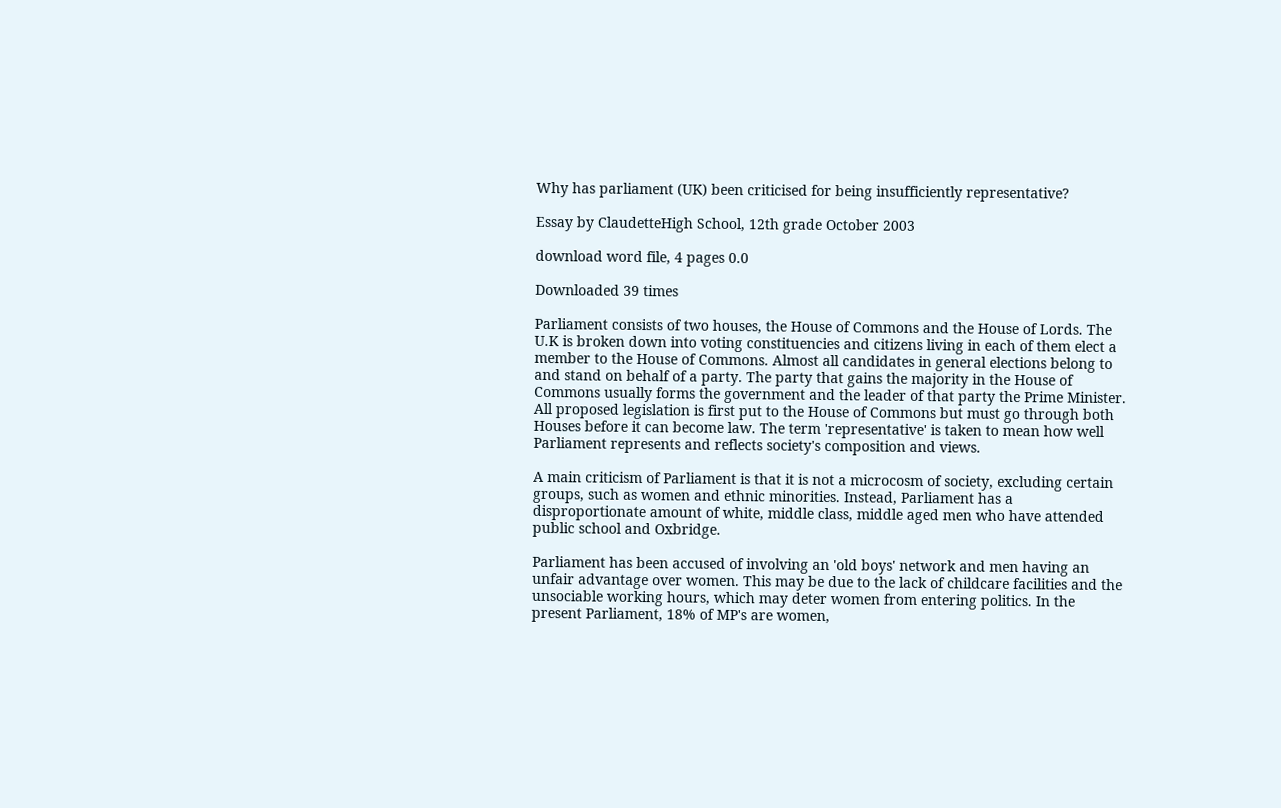Why has parliament (UK) been criticised for being insufficiently representative?

Essay by ClaudetteHigh School, 12th grade October 2003

download word file, 4 pages 0.0

Downloaded 39 times

Parliament consists of two houses, the House of Commons and the House of Lords. The U.K is broken down into voting constituencies and citizens living in each of them elect a member to the House of Commons. Almost all candidates in general elections belong to and stand on behalf of a party. The party that gains the majority in the House of Commons usually forms the government and the leader of that party the Prime Minister. All proposed legislation is first put to the House of Commons but must go through both Houses before it can become law. The term 'representative' is taken to mean how well Parliament represents and reflects society's composition and views.

A main criticism of Parliament is that it is not a microcosm of society, excluding certain groups, such as women and ethnic minorities. Instead, Parliament has a disproportionate amount of white, middle class, middle aged men who have attended public school and Oxbridge.

Parliament has been accused of involving an 'old boys' network and men having an unfair advantage over women. This may be due to the lack of childcare facilities and the unsociable working hours, which may deter women from entering politics. In the present Parliament, 18% of MP's are women,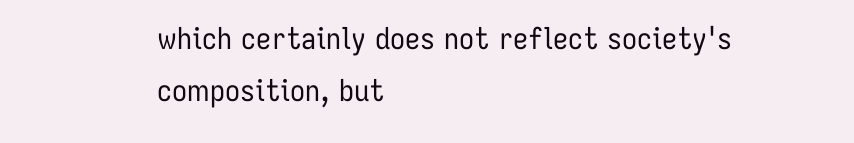which certainly does not reflect society's composition, but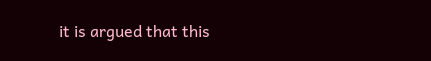it is argued that this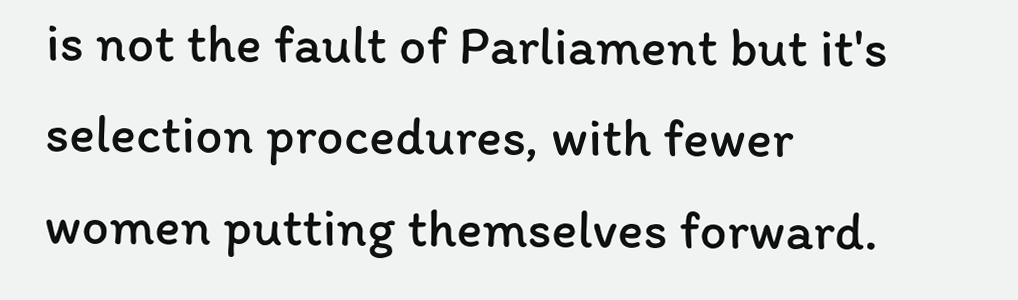is not the fault of Parliament but it's selection procedures, with fewer women putting themselves forward.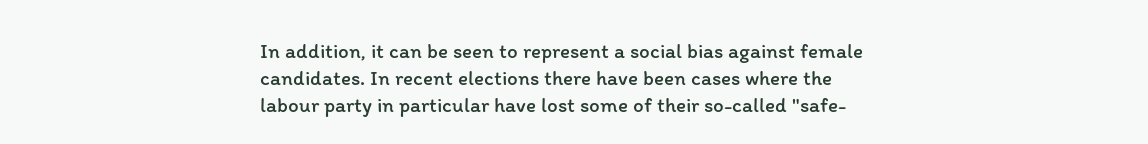In addition, it can be seen to represent a social bias against female candidates. In recent elections there have been cases where the labour party in particular have lost some of their so-called "safe-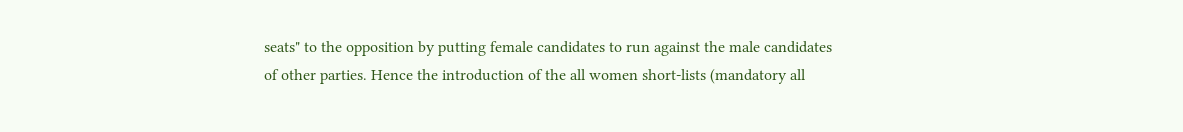seats" to the opposition by putting female candidates to run against the male candidates of other parties. Hence the introduction of the all women short-lists (mandatory all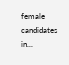female candidates in...